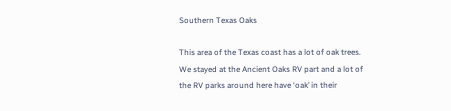Southern Texas Oaks

This area of the Texas coast has a lot of oak trees. We stayed at the Ancient Oaks RV part and a lot of the RV parks around here have ‘oak’ in their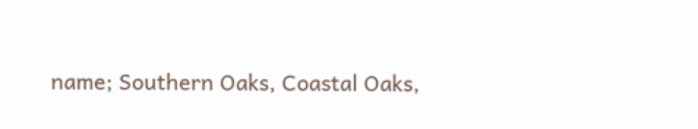name; Southern Oaks, Coastal Oaks,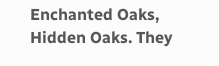Enchanted Oaks, Hidden Oaks. They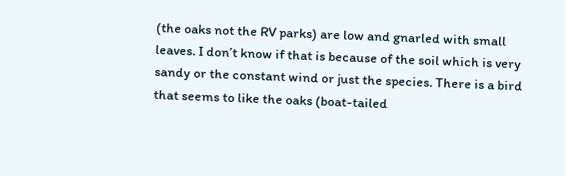(the oaks not the RV parks) are low and gnarled with small leaves. I don’t know if that is because of the soil which is very sandy or the constant wind or just the species. There is a bird that seems to like the oaks (boat-tailed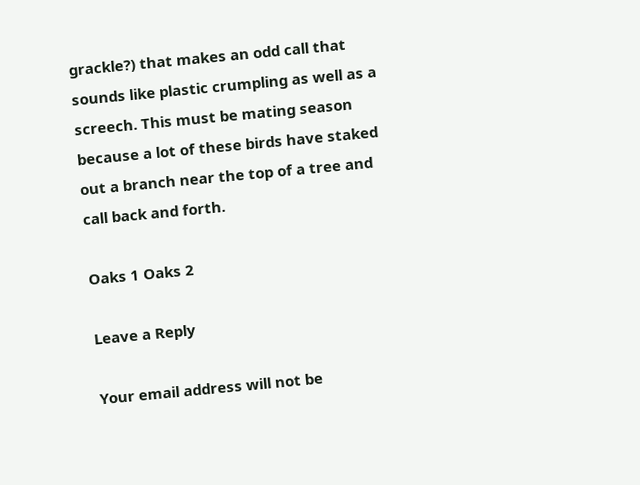grackle?) that makes an odd call that sounds like plastic crumpling as well as a screech. This must be mating season because a lot of these birds have staked out a branch near the top of a tree and call back and forth.

Oaks 1 Oaks 2

Leave a Reply

Your email address will not be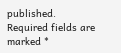published. Required fields are marked *